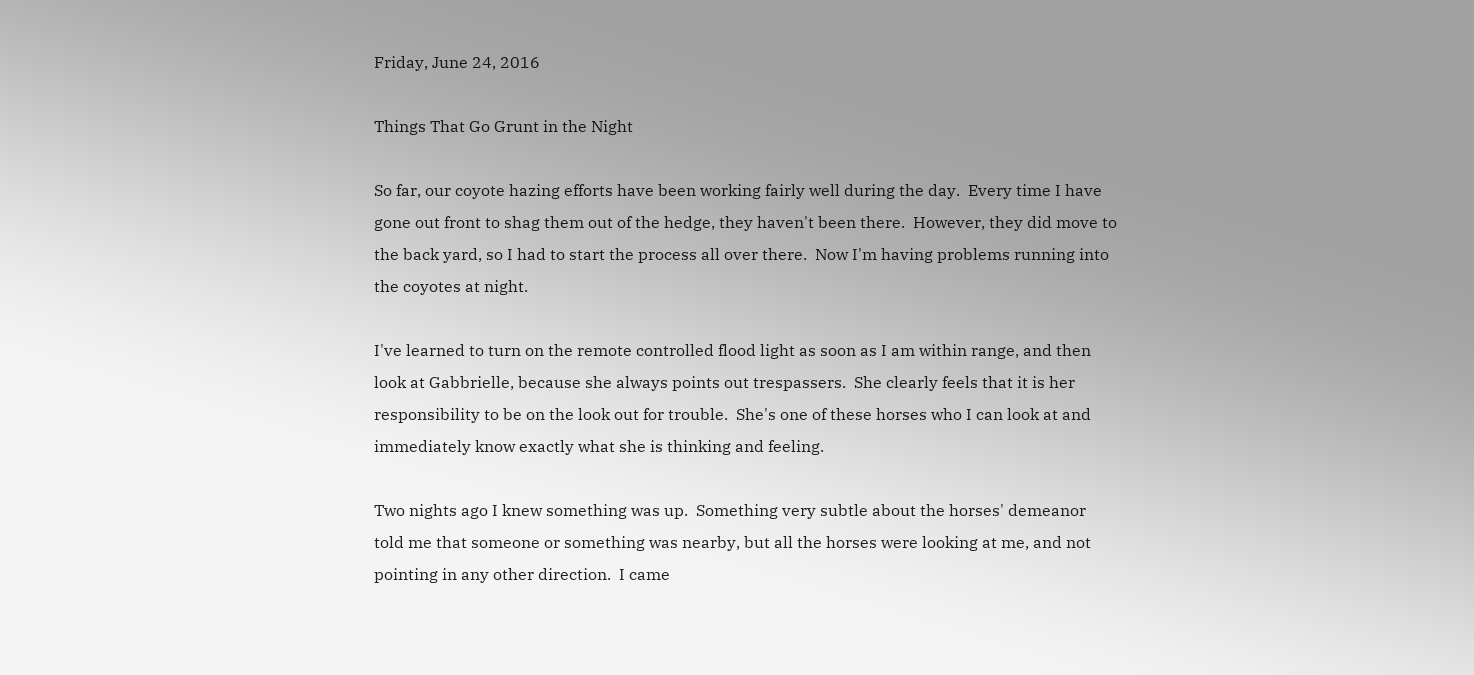Friday, June 24, 2016

Things That Go Grunt in the Night

So far, our coyote hazing efforts have been working fairly well during the day.  Every time I have gone out front to shag them out of the hedge, they haven't been there.  However, they did move to the back yard, so I had to start the process all over there.  Now I'm having problems running into the coyotes at night.

I've learned to turn on the remote controlled flood light as soon as I am within range, and then look at Gabbrielle, because she always points out trespassers.  She clearly feels that it is her responsibility to be on the look out for trouble.  She's one of these horses who I can look at and immediately know exactly what she is thinking and feeling.

Two nights ago I knew something was up.  Something very subtle about the horses' demeanor told me that someone or something was nearby, but all the horses were looking at me, and not pointing in any other direction.  I came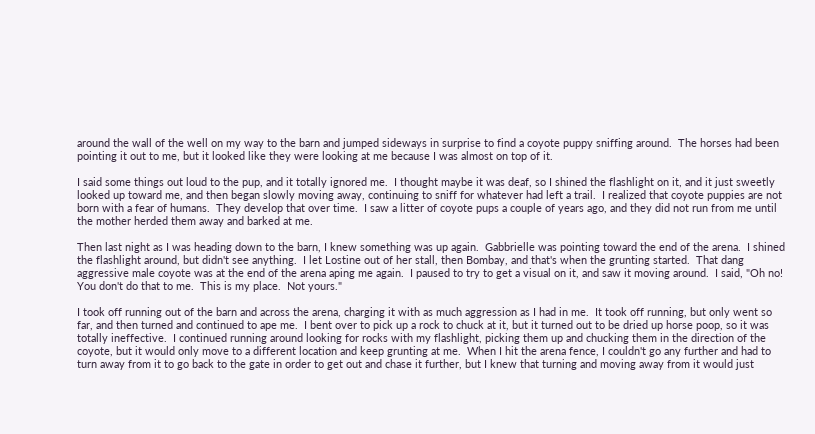around the wall of the well on my way to the barn and jumped sideways in surprise to find a coyote puppy sniffing around.  The horses had been pointing it out to me, but it looked like they were looking at me because I was almost on top of it.

I said some things out loud to the pup, and it totally ignored me.  I thought maybe it was deaf, so I shined the flashlight on it, and it just sweetly looked up toward me, and then began slowly moving away, continuing to sniff for whatever had left a trail.  I realized that coyote puppies are not born with a fear of humans.  They develop that over time.  I saw a litter of coyote pups a couple of years ago, and they did not run from me until the mother herded them away and barked at me.

Then last night as I was heading down to the barn, I knew something was up again.  Gabbrielle was pointing toward the end of the arena.  I shined the flashlight around, but didn't see anything.  I let Lostine out of her stall, then Bombay, and that's when the grunting started.  That dang aggressive male coyote was at the end of the arena aping me again.  I paused to try to get a visual on it, and saw it moving around.  I said, "Oh no!  You don't do that to me.  This is my place.  Not yours."

I took off running out of the barn and across the arena, charging it with as much aggression as I had in me.  It took off running, but only went so far, and then turned and continued to ape me.  I bent over to pick up a rock to chuck at it, but it turned out to be dried up horse poop, so it was totally ineffective.  I continued running around looking for rocks with my flashlight, picking them up and chucking them in the direction of the coyote, but it would only move to a different location and keep grunting at me.  When I hit the arena fence, I couldn't go any further and had to turn away from it to go back to the gate in order to get out and chase it further, but I knew that turning and moving away from it would just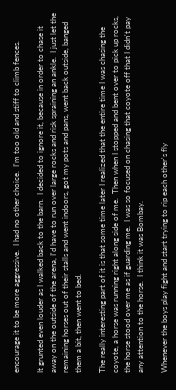encourage it to be more aggressive.  I had no other choice.  I'm too old and stiff to climb fences.

It grunted even louder as I walked back to the barn.  I decided to ignore it, because in order to chase it away on the outside of the arena, I'd have to run over large rocks and risk spraining an ankle.  I just let the remaining horses out of their stalls and went indoors, got my pots and pans, went back outside, banged them a bit, then went to bed.

The really interesting part of it is that some time later I realized that the entire time I was chasing the coyote, a horse was running right along side of me.  Then when I stopped and bent over to pick up rocks, the horse stood over me as if guarding me.  I was so focused on chasing that coyote off that I didn't pay any attention to the horse.  I think it was Bombay.

Whenever the boys play fight and start trying to rip each other's fly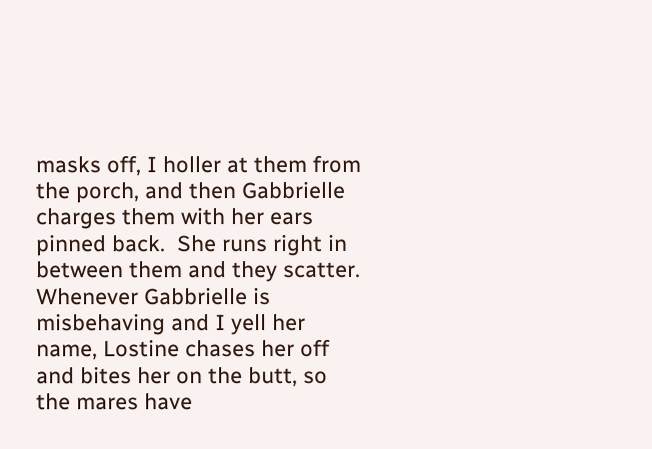masks off, I holler at them from the porch, and then Gabbrielle charges them with her ears pinned back.  She runs right in between them and they scatter.  Whenever Gabbrielle is misbehaving and I yell her name, Lostine chases her off and bites her on the butt, so the mares have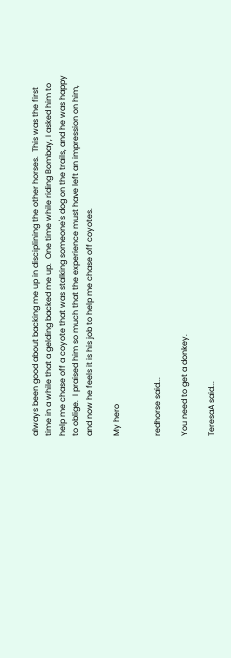always been good about backing me up in disciplining the other horses.  This was the first time in a while that a gelding backed me up.  One time while riding Bombay, I asked him to help me chase off a coyote that was stalking someone's dog on the trails, and he was happy to oblige.  I praised him so much that the experience must have left an impression on him, and now he feels it is his job to help me chase off coyotes.

My hero


redhorse said...

You need to get a donkey.

TeresaA said...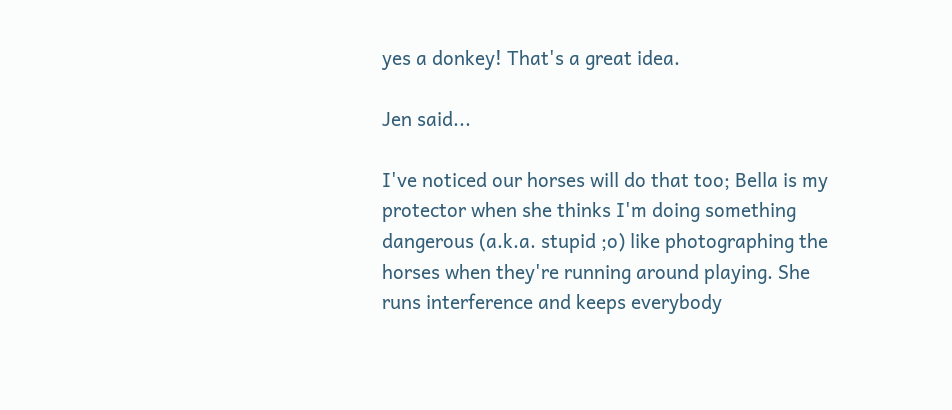yes a donkey! That's a great idea.

Jen said...

I've noticed our horses will do that too; Bella is my protector when she thinks I'm doing something dangerous (a.k.a. stupid ;o) like photographing the horses when they're running around playing. She runs interference and keeps everybody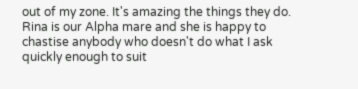out of my zone. It's amazing the things they do. Rina is our Alpha mare and she is happy to chastise anybody who doesn't do what I ask quickly enough to suit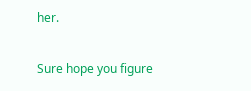her.

Sure hope you figure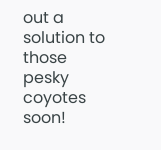out a solution to those pesky coyotes soon!